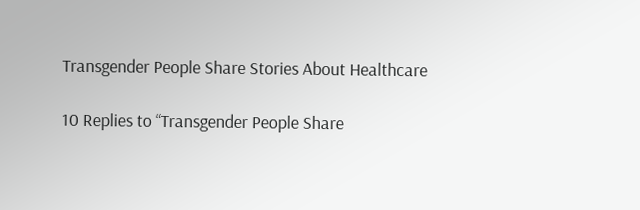Transgender People Share Stories About Healthcare

10 Replies to “Transgender People Share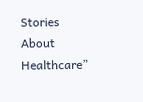Stories About Healthcare”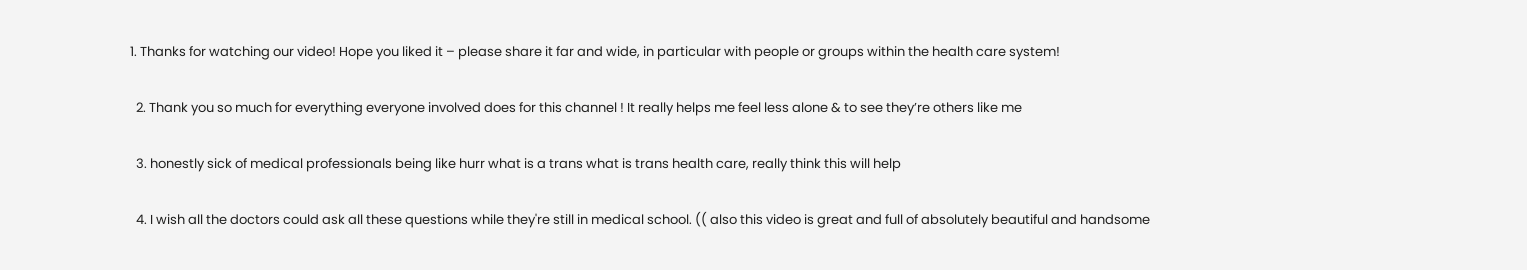1. Thanks for watching our video! Hope you liked it – please share it far and wide, in particular with people or groups within the health care system!

  2. Thank you so much for everything everyone involved does for this channel ! It really helps me feel less alone & to see they’re others like me

  3. honestly sick of medical professionals being like hurr what is a trans what is trans health care, really think this will help

  4. I wish all the doctors could ask all these questions while they're still in medical school. (( also this video is great and full of absolutely beautiful and handsome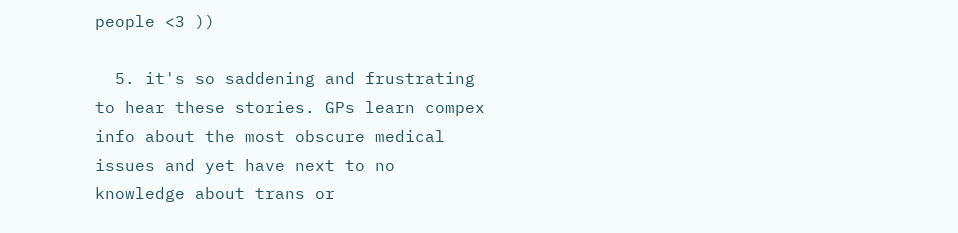people <3 ))

  5. it's so saddening and frustrating to hear these stories. GPs learn compex info about the most obscure medical issues and yet have next to no knowledge about trans or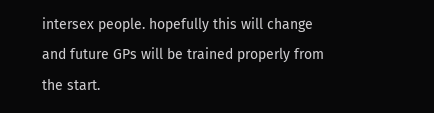intersex people. hopefully this will change and future GPs will be trained properly from the start.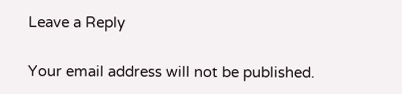Leave a Reply

Your email address will not be published.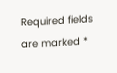Required fields are marked *